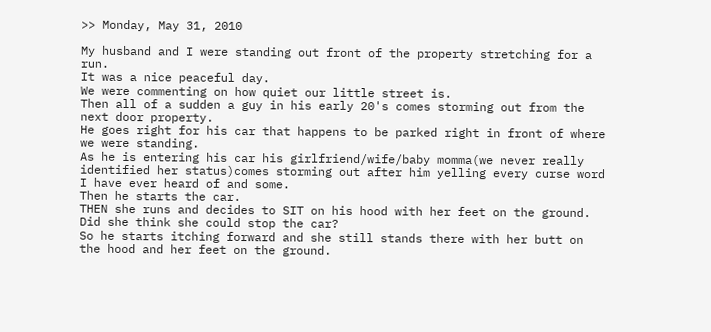>> Monday, May 31, 2010

My husband and I were standing out front of the property stretching for a run.
It was a nice peaceful day.
We were commenting on how quiet our little street is.
Then all of a sudden a guy in his early 20's comes storming out from the next door property.
He goes right for his car that happens to be parked right in front of where we were standing.
As he is entering his car his girlfriend/wife/baby momma(we never really identified her status)comes storming out after him yelling every curse word I have ever heard of and some.
Then he starts the car.
THEN she runs and decides to SIT on his hood with her feet on the ground.
Did she think she could stop the car?
So he starts itching forward and she still stands there with her butt on the hood and her feet on the ground.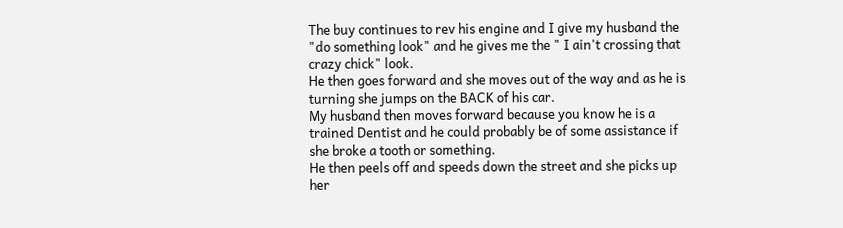The buy continues to rev his engine and I give my husband the "do something look" and he gives me the " I ain't crossing that crazy chick" look.
He then goes forward and she moves out of the way and as he is turning she jumps on the BACK of his car.
My husband then moves forward because you know he is a trained Dentist and he could probably be of some assistance if she broke a tooth or something.
He then peels off and speeds down the street and she picks up her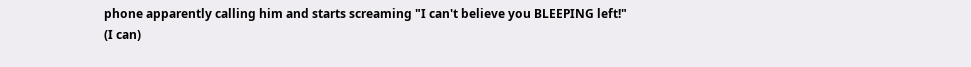phone apparently calling him and starts screaming "I can't believe you BLEEPING left!"
(I can)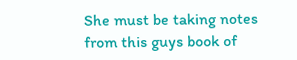She must be taking notes from this guys book of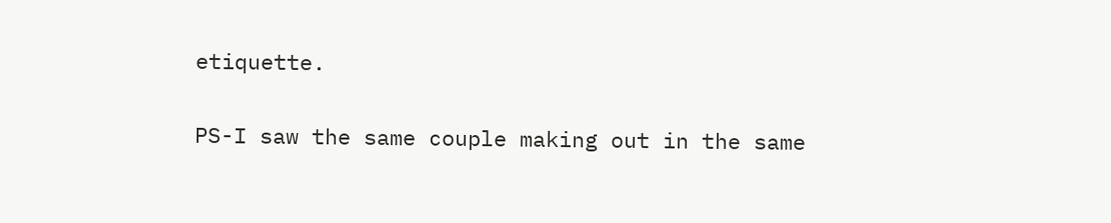etiquette.

PS-I saw the same couple making out in the same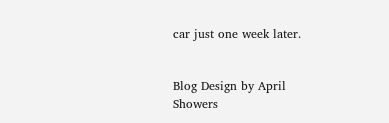car just one week later.


Blog Design by April Showers